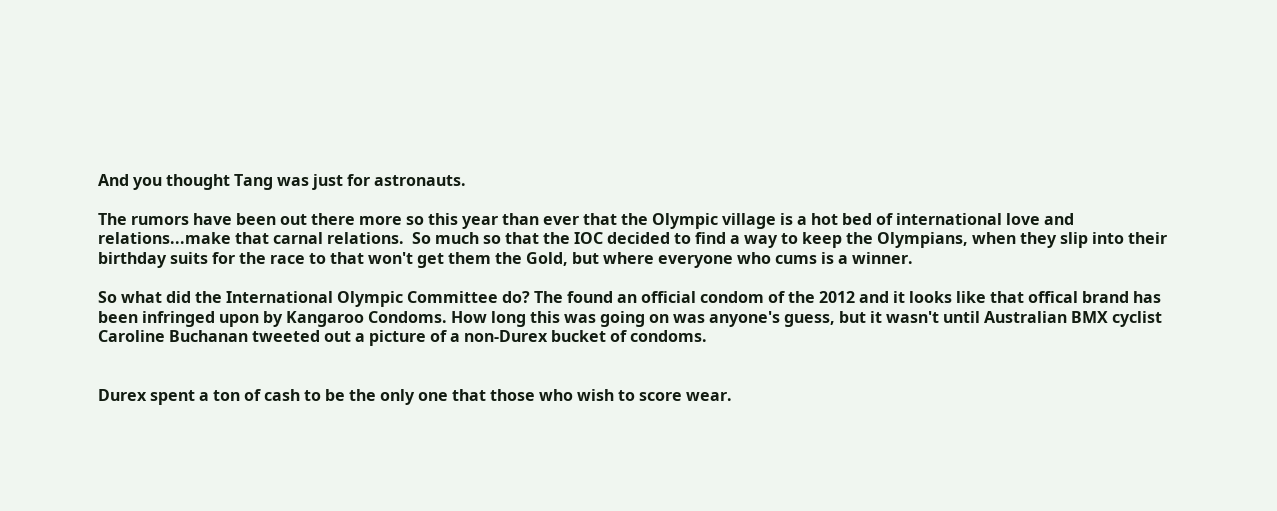And you thought Tang was just for astronauts.

The rumors have been out there more so this year than ever that the Olympic village is a hot bed of international love and relations...make that carnal relations.  So much so that the IOC decided to find a way to keep the Olympians, when they slip into their birthday suits for the race to that won't get them the Gold, but where everyone who cums is a winner.

So what did the International Olympic Committee do? The found an official condom of the 2012 and it looks like that offical brand has been infringed upon by Kangaroo Condoms. How long this was going on was anyone's guess, but it wasn't until Australian BMX cyclist Caroline Buchanan tweeted out a picture of a non-Durex bucket of condoms.


Durex spent a ton of cash to be the only one that those who wish to score wear.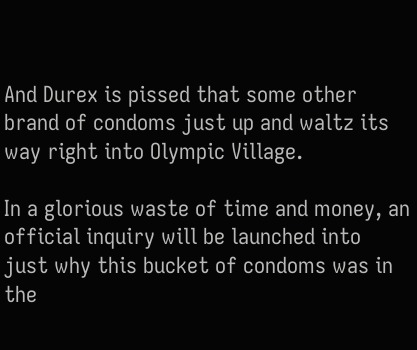And Durex is pissed that some other brand of condoms just up and waltz its way right into Olympic Village.

In a glorious waste of time and money, an official inquiry will be launched into just why this bucket of condoms was in the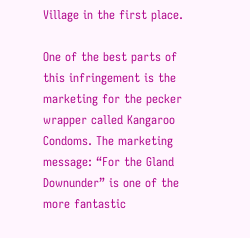Village in the first place.

One of the best parts of this infringement is the marketing for the pecker wrapper called Kangaroo Condoms. The marketing message: “For the Gland Downunder” is one of the more fantastic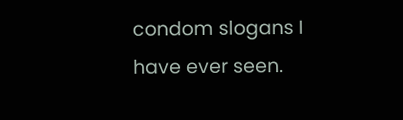condom slogans I have ever seen.